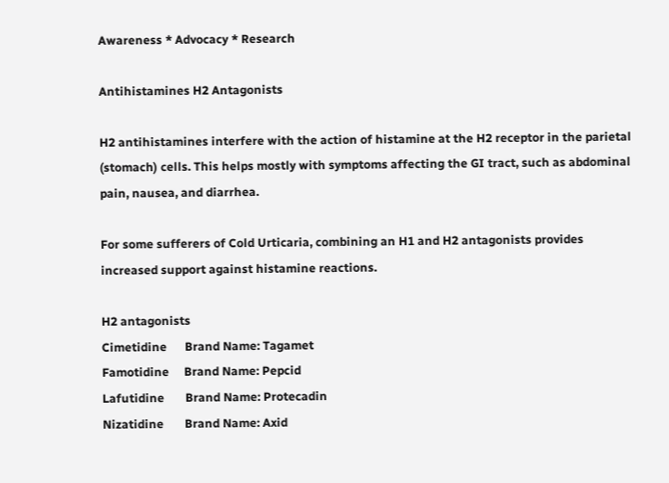Awareness * Advocacy * Research

Antihistamines H2 Antagonists

H2 antihistamines interfere with the action of histamine at the H2 receptor in the parietal (stomach) cells. This helps mostly with symptoms affecting the GI tract, such as abdominal pain, nausea, and diarrhea.

For some sufferers of Cold Urticaria, combining an H1 and H2 antagonists provides increased support against histamine reactions.

H2 antagonists
Cimetidine      Brand Name: Tagamet
Famotidine     Brand Name: Pepcid
Lafutidine       Brand Name: Protecadin
Nizatidine       Brand Name: Axid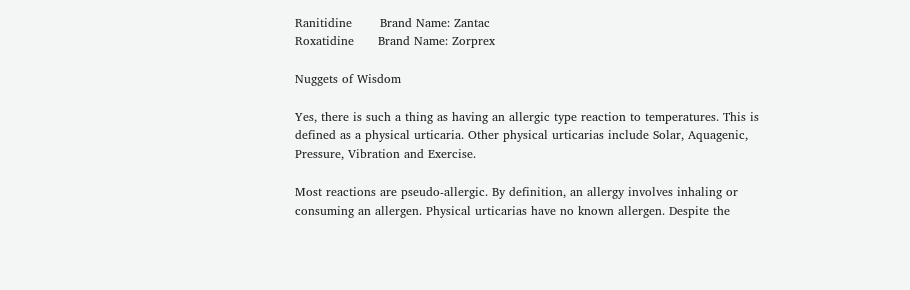Ranitidine       Brand Name: Zantac
Roxatidine      Brand Name: Zorprex

Nuggets of Wisdom

Yes, there is such a thing as having an allergic type reaction to temperatures. This is defined as a physical urticaria. Other physical urticarias include Solar, Aquagenic, Pressure, Vibration and Exercise.

Most reactions are pseudo-allergic. By definition, an allergy involves inhaling or consuming an allergen. Physical urticarias have no known allergen. Despite the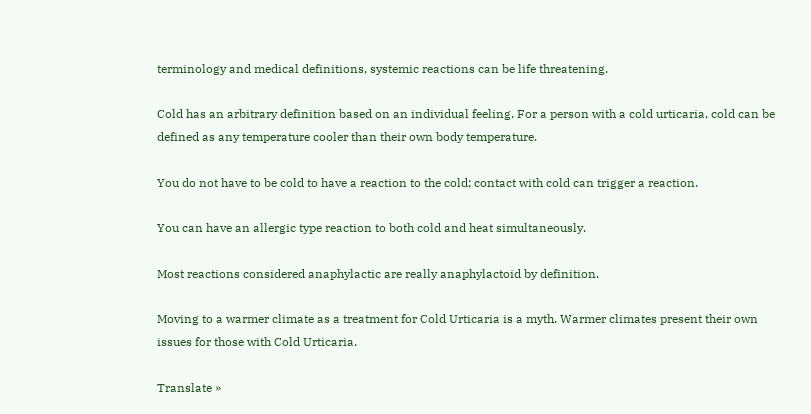terminology and medical definitions, systemic reactions can be life threatening.

Cold has an arbitrary definition based on an individual feeling. For a person with a cold urticaria, cold can be defined as any temperature cooler than their own body temperature.

You do not have to be cold to have a reaction to the cold; contact with cold can trigger a reaction.

You can have an allergic type reaction to both cold and heat simultaneously.

Most reactions considered anaphylactic are really anaphylactoid by definition.

Moving to a warmer climate as a treatment for Cold Urticaria is a myth. Warmer climates present their own issues for those with Cold Urticaria.

Translate »